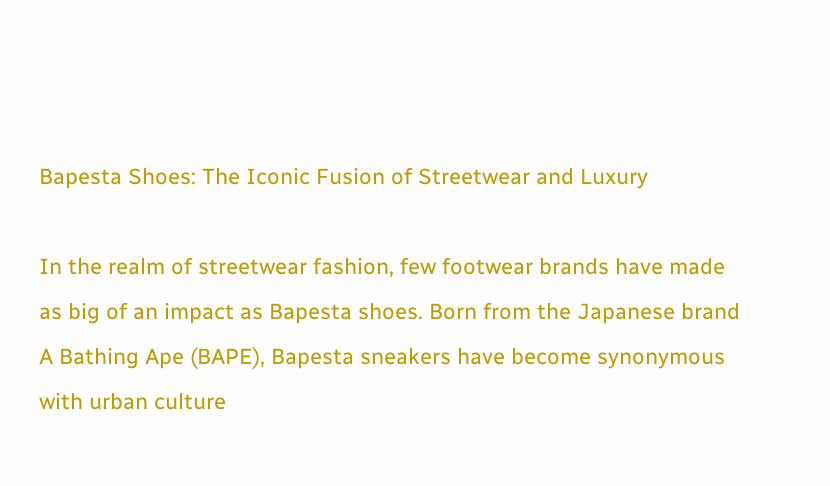Bapesta Shoes: The Iconic Fusion of Streetwear and Luxury

In the realm of streetwear fashion, few footwear brands have made as big of an impact as Bapesta shoes. Born from the Japanese brand A Bathing Ape (BAPE), Bapesta sneakers have become synonymous with urban culture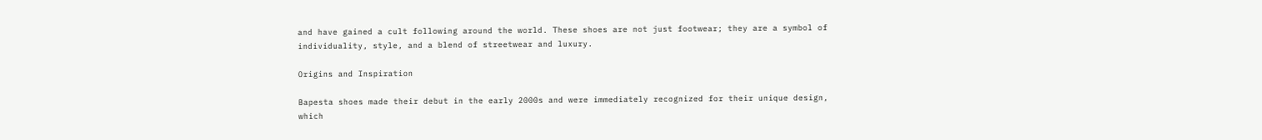and have gained a cult following around the world. These shoes are not just footwear; they are a symbol of individuality, style, and a blend of streetwear and luxury.

Origins and Inspiration

Bapesta shoes made their debut in the early 2000s and were immediately recognized for their unique design, which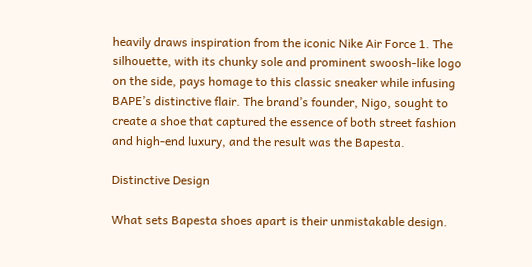heavily draws inspiration from the iconic Nike Air Force 1. The silhouette, with its chunky sole and prominent swoosh-like logo on the side, pays homage to this classic sneaker while infusing BAPE’s distinctive flair. The brand’s founder, Nigo, sought to create a shoe that captured the essence of both street fashion and high-end luxury, and the result was the Bapesta.

Distinctive Design

What sets Bapesta shoes apart is their unmistakable design.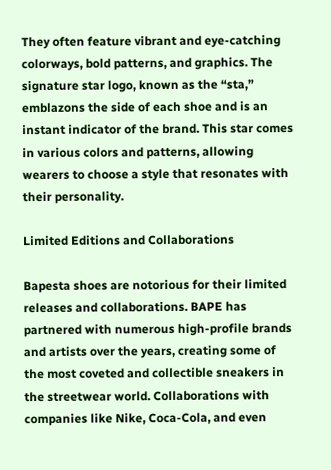They often feature vibrant and eye-catching colorways, bold patterns, and graphics. The signature star logo, known as the “sta,” emblazons the side of each shoe and is an instant indicator of the brand. This star comes in various colors and patterns, allowing wearers to choose a style that resonates with their personality.

Limited Editions and Collaborations

Bapesta shoes are notorious for their limited releases and collaborations. BAPE has partnered with numerous high-profile brands and artists over the years, creating some of the most coveted and collectible sneakers in the streetwear world. Collaborations with companies like Nike, Coca-Cola, and even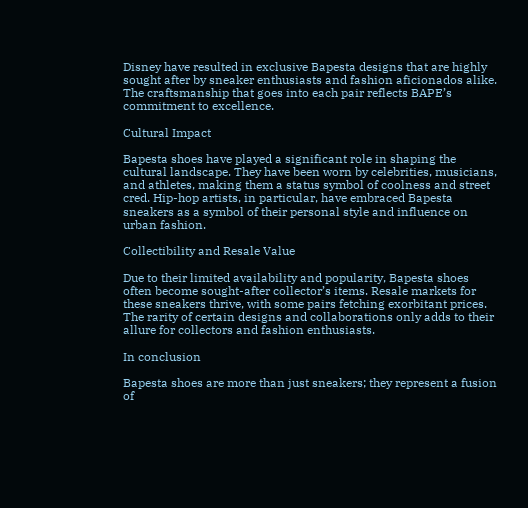Disney have resulted in exclusive Bapesta designs that are highly sought after by sneaker enthusiasts and fashion aficionados alike. The craftsmanship that goes into each pair reflects BAPE’s commitment to excellence.

Cultural Impact

Bapesta shoes have played a significant role in shaping the cultural landscape. They have been worn by celebrities, musicians, and athletes, making them a status symbol of coolness and street cred. Hip-hop artists, in particular, have embraced Bapesta sneakers as a symbol of their personal style and influence on urban fashion.

Collectibility and Resale Value

Due to their limited availability and popularity, Bapesta shoes often become sought-after collector’s items. Resale markets for these sneakers thrive, with some pairs fetching exorbitant prices. The rarity of certain designs and collaborations only adds to their allure for collectors and fashion enthusiasts.

In conclusion

Bapesta shoes are more than just sneakers; they represent a fusion of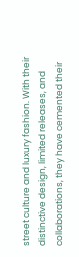street culture and luxury fashion. With their distinctive design, limited releases, and collaborations, they have cemented their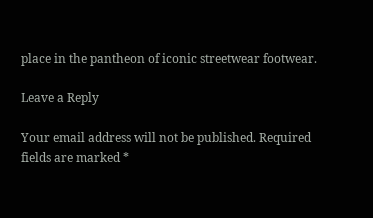place in the pantheon of iconic streetwear footwear.

Leave a Reply

Your email address will not be published. Required fields are marked *